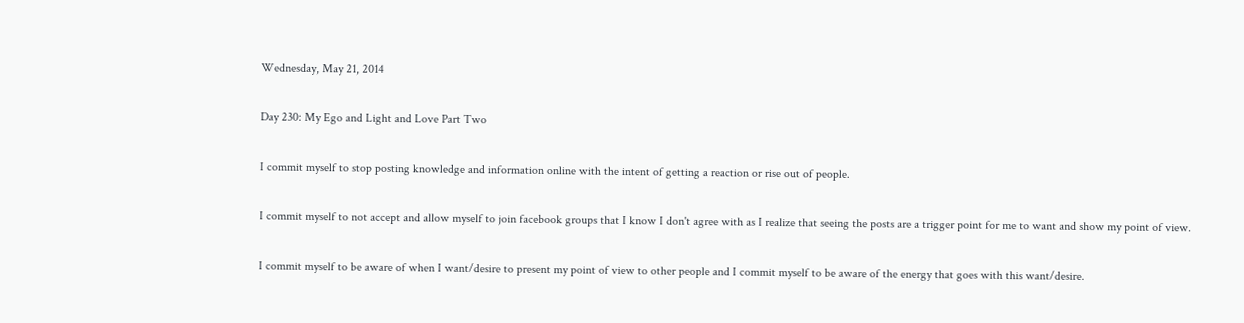Wednesday, May 21, 2014

Day 230: My Ego and Light and Love Part Two

I commit myself to stop posting knowledge and information online with the intent of getting a reaction or rise out of people.

I commit myself to not accept and allow myself to join facebook groups that I know I don't agree with as I realize that seeing the posts are a trigger point for me to want and show my point of view.

I commit myself to be aware of when I want/desire to present my point of view to other people and I commit myself to be aware of the energy that goes with this want/desire.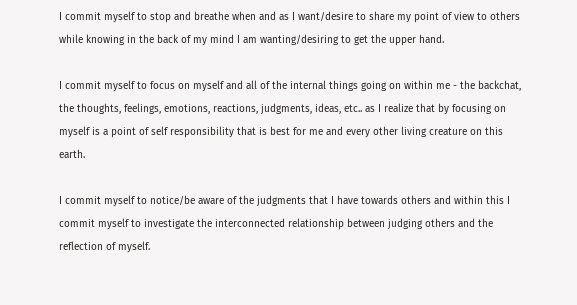I commit myself to stop and breathe when and as I want/desire to share my point of view to others while knowing in the back of my mind I am wanting/desiring to get the upper hand.

I commit myself to focus on myself and all of the internal things going on within me - the backchat, the thoughts, feelings, emotions, reactions, judgments, ideas, etc.. as I realize that by focusing on myself is a point of self responsibility that is best for me and every other living creature on this earth.

I commit myself to notice/be aware of the judgments that I have towards others and within this I commit myself to investigate the interconnected relationship between judging others and the reflection of myself.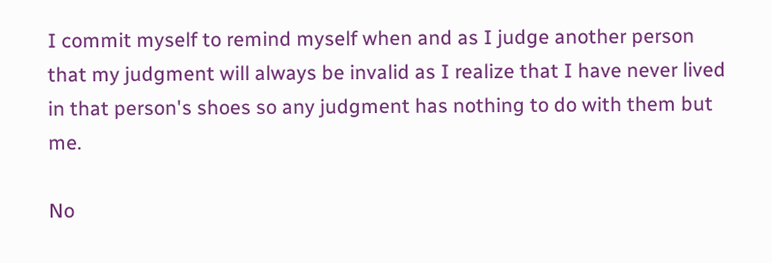I commit myself to remind myself when and as I judge another person that my judgment will always be invalid as I realize that I have never lived in that person's shoes so any judgment has nothing to do with them but me.

No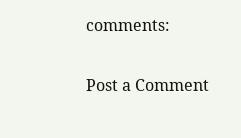comments:

Post a Comment